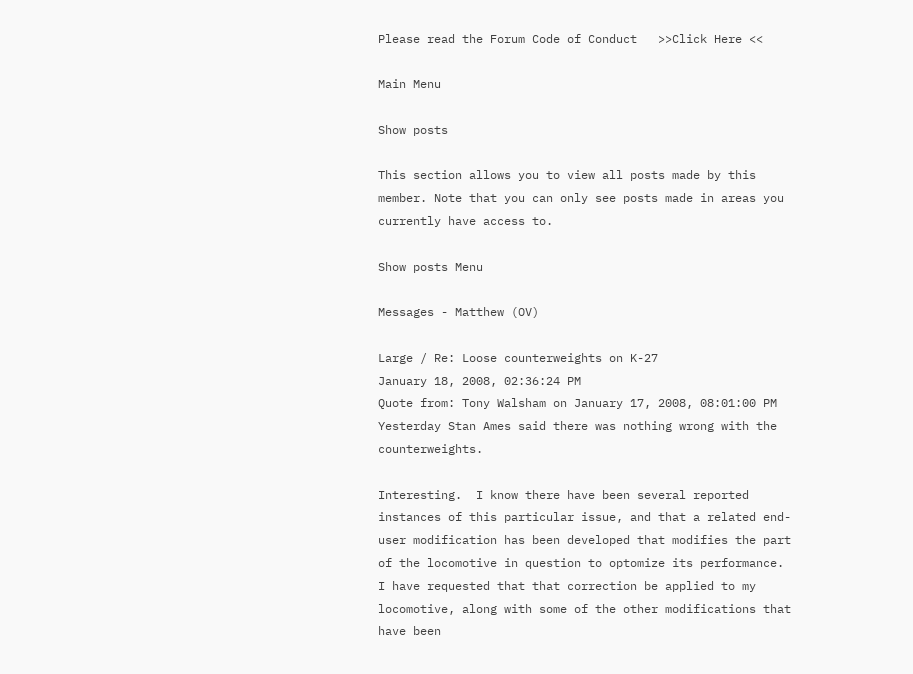Please read the Forum Code of Conduct   >>Click Here <<

Main Menu

Show posts

This section allows you to view all posts made by this member. Note that you can only see posts made in areas you currently have access to.

Show posts Menu

Messages - Matthew (OV)

Large / Re: Loose counterweights on K-27
January 18, 2008, 02:36:24 PM
Quote from: Tony Walsham on January 17, 2008, 08:01:00 PM
Yesterday Stan Ames said there was nothing wrong with the counterweights.

Interesting.  I know there have been several reported instances of this particular issue, and that a related end-user modification has been developed that modifies the part of the locomotive in question to optomize its performance.  I have requested that that correction be applied to my locomotive, along with some of the other modifications that have been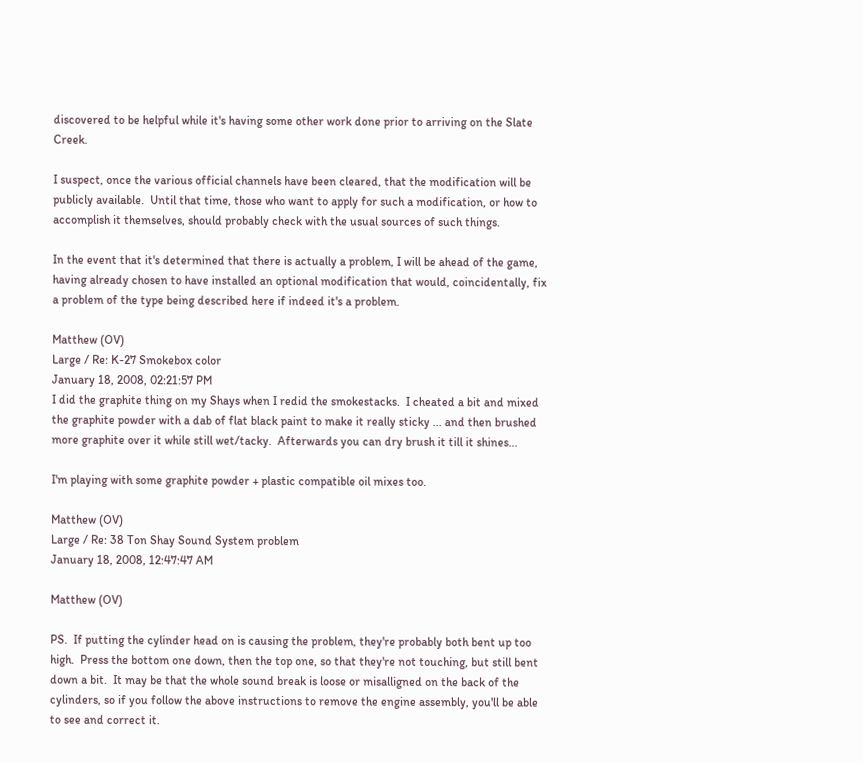discovered to be helpful while it's having some other work done prior to arriving on the Slate Creek.

I suspect, once the various official channels have been cleared, that the modification will be publicly available.  Until that time, those who want to apply for such a modification, or how to accomplish it themselves, should probably check with the usual sources of such things.

In the event that it's determined that there is actually a problem, I will be ahead of the game, having already chosen to have installed an optional modification that would, coincidentally, fix a problem of the type being described here if indeed it's a problem.

Matthew (OV)
Large / Re: K-27 Smokebox color
January 18, 2008, 02:21:57 PM
I did the graphite thing on my Shays when I redid the smokestacks.  I cheated a bit and mixed the graphite powder with a dab of flat black paint to make it really sticky ... and then brushed more graphite over it while still wet/tacky.  Afterwards you can dry brush it till it shines...

I'm playing with some graphite powder + plastic compatible oil mixes too.

Matthew (OV)
Large / Re: 38 Ton Shay Sound System problem
January 18, 2008, 12:47:47 AM

Matthew (OV)

PS.  If putting the cylinder head on is causing the problem, they're probably both bent up too high.  Press the bottom one down, then the top one, so that they're not touching, but still bent down a bit.  It may be that the whole sound break is loose or misalligned on the back of the cylinders, so if you follow the above instructions to remove the engine assembly, you'll be able to see and correct it.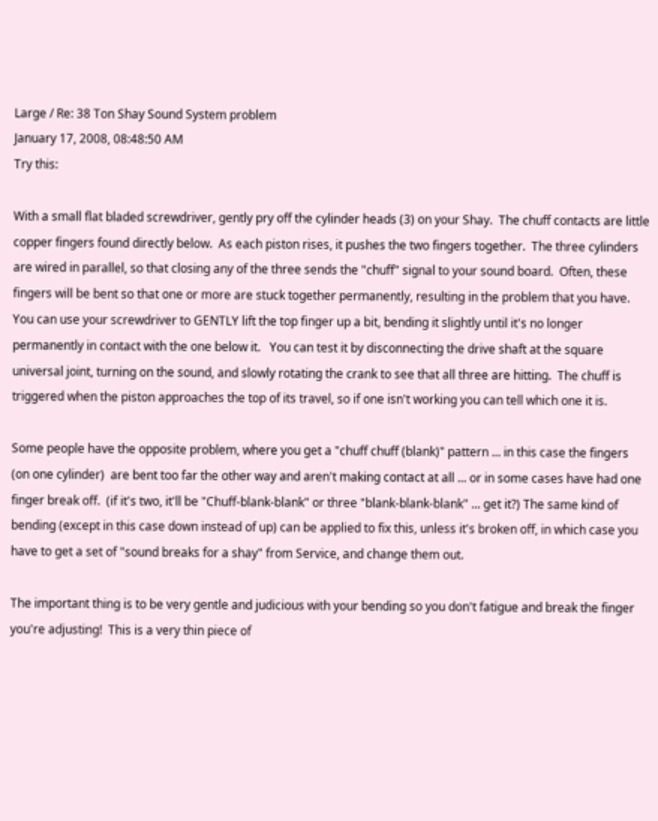Large / Re: 38 Ton Shay Sound System problem
January 17, 2008, 08:48:50 AM
Try this:

With a small flat bladed screwdriver, gently pry off the cylinder heads (3) on your Shay.  The chuff contacts are little copper fingers found directly below.  As each piston rises, it pushes the two fingers together.  The three cylinders are wired in parallel, so that closing any of the three sends the "chuff" signal to your sound board.  Often, these fingers will be bent so that one or more are stuck together permanently, resulting in the problem that you have.  You can use your screwdriver to GENTLY lift the top finger up a bit, bending it slightly until it's no longer permanently in contact with the one below it.   You can test it by disconnecting the drive shaft at the square universal joint, turning on the sound, and slowly rotating the crank to see that all three are hitting.  The chuff is triggered when the piston approaches the top of its travel, so if one isn't working you can tell which one it is.

Some people have the opposite problem, where you get a "chuff chuff (blank)" pattern ... in this case the fingers (on one cylinder)  are bent too far the other way and aren't making contact at all ... or in some cases have had one finger break off.  (if it's two, it'll be "Chuff-blank-blank" or three "blank-blank-blank" ... get it?) The same kind of bending (except in this case down instead of up) can be applied to fix this, unless it's broken off, in which case you have to get a set of "sound breaks for a shay" from Service, and change them out.

The important thing is to be very gentle and judicious with your bending so you don't fatigue and break the finger you're adjusting!  This is a very thin piece of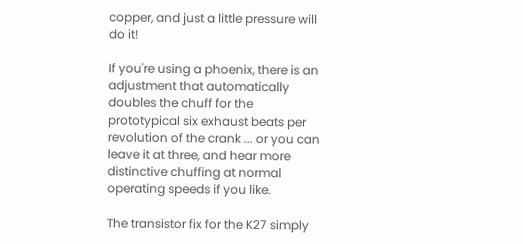copper, and just a little pressure will do it!

If you're using a phoenix, there is an adjustment that automatically doubles the chuff for the prototypical six exhaust beats per revolution of the crank ... or you can leave it at three, and hear more distinctive chuffing at normal operating speeds if you like.

The transistor fix for the K27 simply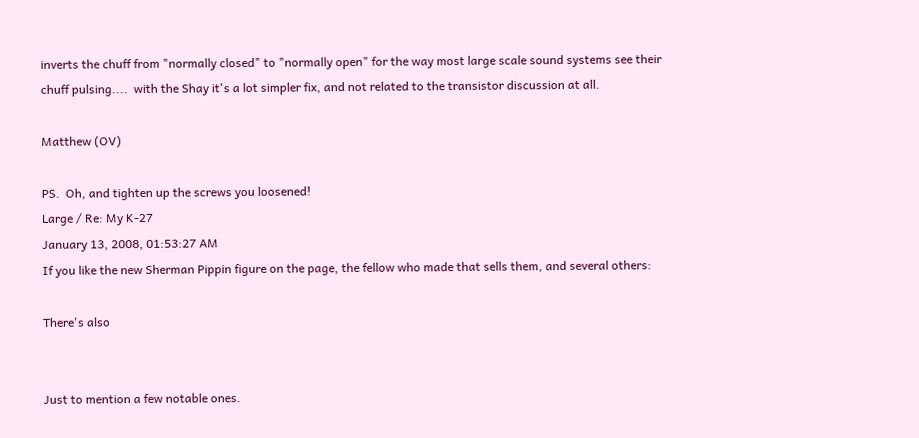inverts the chuff from "normally closed" to "normally open" for the way most large scale sound systems see their chuff pulsing....  with the Shay it's a lot simpler fix, and not related to the transistor discussion at all.

Matthew (OV)

PS.  Oh, and tighten up the screws you loosened!
Large / Re: My K-27
January 13, 2008, 01:53:27 AM
If you like the new Sherman Pippin figure on the page, the fellow who made that sells them, and several others:

There's also


Just to mention a few notable ones.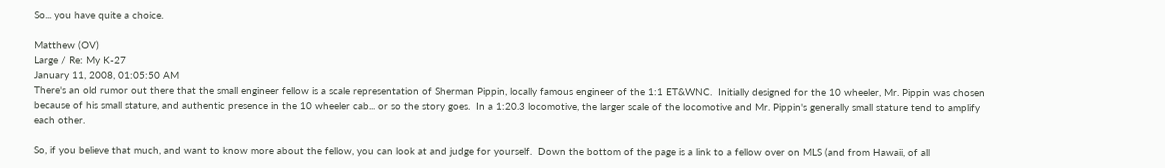So... you have quite a choice.

Matthew (OV)
Large / Re: My K-27
January 11, 2008, 01:05:50 AM
There's an old rumor out there that the small engineer fellow is a scale representation of Sherman Pippin, locally famous engineer of the 1:1 ET&WNC.  Initially designed for the 10 wheeler, Mr. Pippin was chosen because of his small stature, and authentic presence in the 10 wheeler cab... or so the story goes.  In a 1:20.3 locomotive, the larger scale of the locomotive and Mr. Pippin's generally small stature tend to amplify each other.

So, if you believe that much, and want to know more about the fellow, you can look at and judge for yourself.  Down the bottom of the page is a link to a fellow over on MLS (and from Hawaii, of all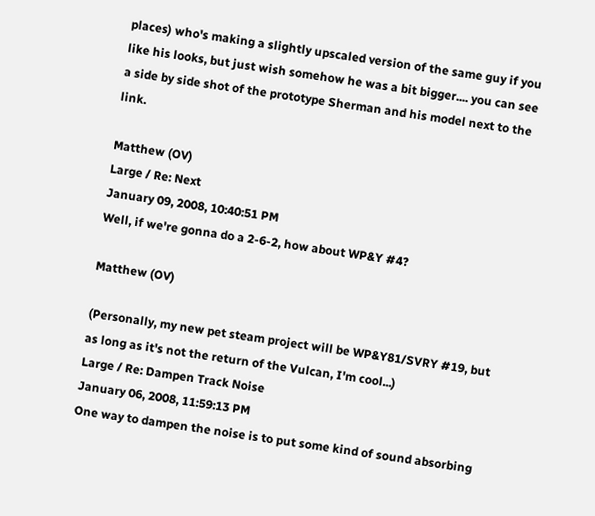places) who's making a slightly upscaled version of the same guy if you like his looks, but just wish somehow he was a bit bigger.... you can see a side by side shot of the prototype Sherman and his model next to the link.

Matthew (OV)
Large / Re: Next
January 09, 2008, 10:40:51 PM
Well, if we're gonna do a 2-6-2, how about WP&Y #4?

Matthew (OV)

(Personally, my new pet steam project will be WP&Y81/SVRY #19, but as long as it's not the return of the Vulcan, I'm cool...)
Large / Re: Dampen Track Noise
January 06, 2008, 11:59:13 PM
One way to dampen the noise is to put some kind of sound absorbing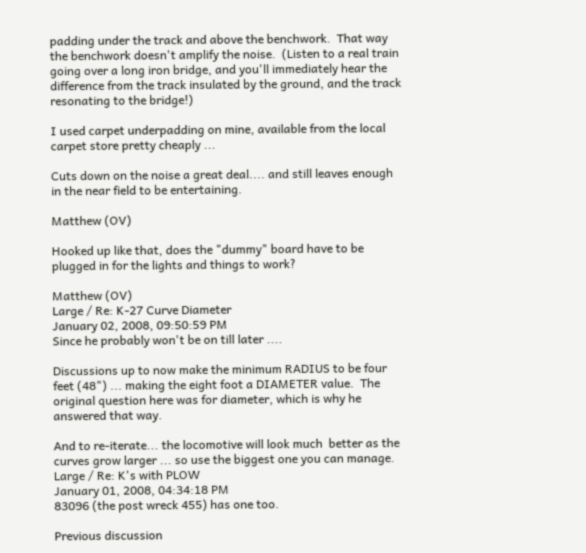padding under the track and above the benchwork.  That way the benchwork doesn't amplify the noise.  (Listen to a real train going over a long iron bridge, and you'll immediately hear the difference from the track insulated by the ground, and the track resonating to the bridge!)

I used carpet underpadding on mine, available from the local carpet store pretty cheaply ...

Cuts down on the noise a great deal.... and still leaves enough in the near field to be entertaining.

Matthew (OV)

Hooked up like that, does the "dummy" board have to be plugged in for the lights and things to work?

Matthew (OV)
Large / Re: K-27 Curve Diameter
January 02, 2008, 09:50:59 PM
Since he probably won't be on till later ....

Discussions up to now make the minimum RADIUS to be four feet (48") ... making the eight foot a DIAMETER value.  The original question here was for diameter, which is why he answered that way.

And to re-iterate... the locomotive will look much  better as the curves grow larger ... so use the biggest one you can manage.
Large / Re: K's with PLOW
January 01, 2008, 04:34:18 PM
83096 (the post wreck 455) has one too.

Previous discussion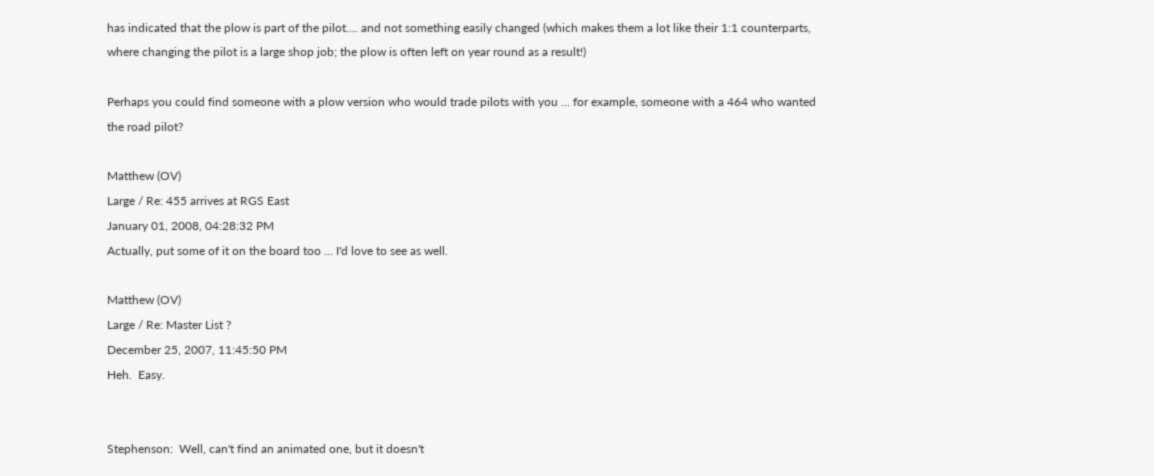has indicated that the plow is part of the pilot.... and not something easily changed (which makes them a lot like their 1:1 counterparts, where changing the pilot is a large shop job; the plow is often left on year round as a result!)

Perhaps you could find someone with a plow version who would trade pilots with you ... for example, someone with a 464 who wanted the road pilot?

Matthew (OV)
Large / Re: 455 arrives at RGS East
January 01, 2008, 04:28:32 PM
Actually, put some of it on the board too ... I'd love to see as well.

Matthew (OV)
Large / Re: Master List ?
December 25, 2007, 11:45:50 PM
Heh.  Easy.


Stephenson:  Well, can't find an animated one, but it doesn't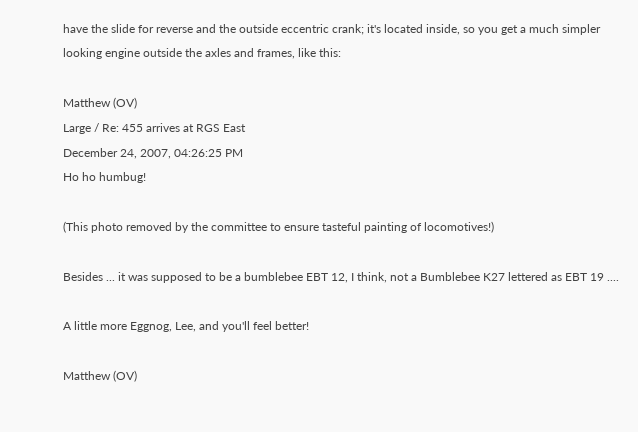have the slide for reverse and the outside eccentric crank; it's located inside, so you get a much simpler looking engine outside the axles and frames, like this:

Matthew (OV)
Large / Re: 455 arrives at RGS East
December 24, 2007, 04:26:25 PM
Ho ho humbug!

(This photo removed by the committee to ensure tasteful painting of locomotives!)

Besides ... it was supposed to be a bumblebee EBT 12, I think, not a Bumblebee K27 lettered as EBT 19 ....

A little more Eggnog, Lee, and you'll feel better!

Matthew (OV)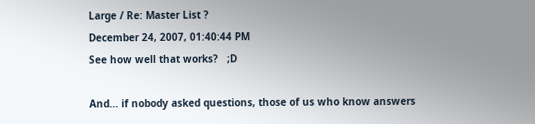Large / Re: Master List ?
December 24, 2007, 01:40:44 PM
See how well that works?   ;D

And... if nobody asked questions, those of us who know answers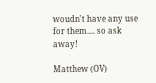woudn't have any use for them.... so ask away!

Matthew (OV)